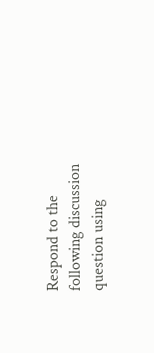Respond to the following discussion question using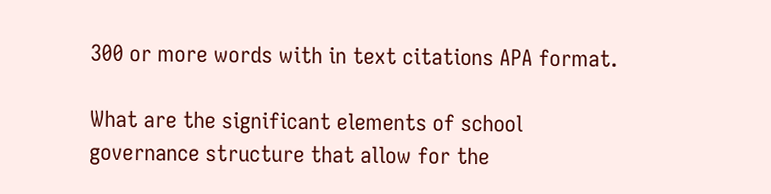300 or more words with in text citations APA format.

What are the significant elements of school governance structure that allow for the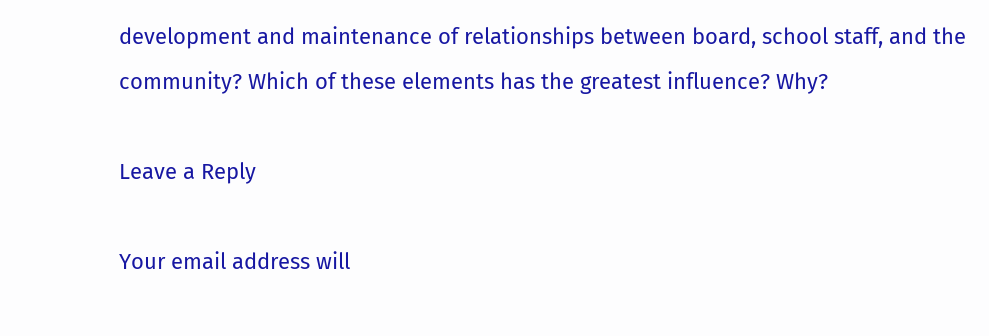development and maintenance of relationships between board, school staff, and the community? Which of these elements has the greatest influence? Why?

Leave a Reply

Your email address will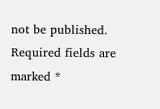not be published. Required fields are marked *